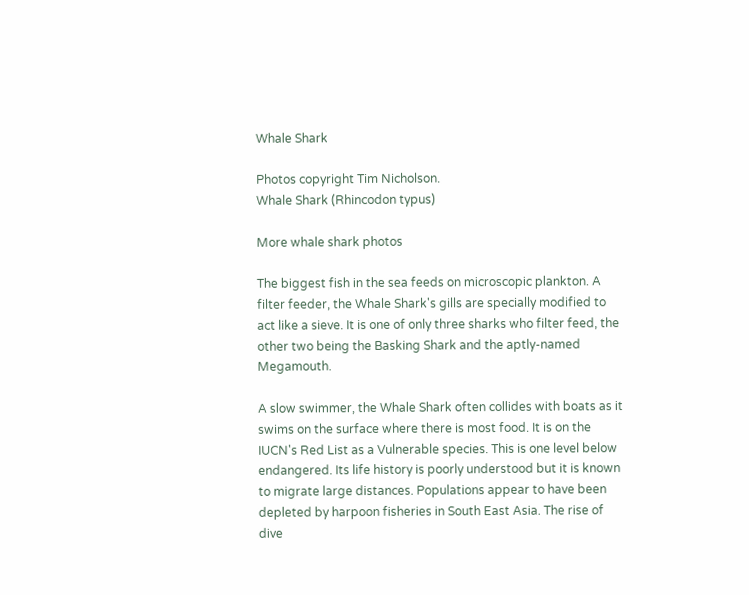Whale Shark

Photos copyright Tim Nicholson.
Whale Shark (Rhincodon typus)

More whale shark photos

The biggest fish in the sea feeds on microscopic plankton. A filter feeder, the Whale Shark's gills are specially modified to act like a sieve. It is one of only three sharks who filter feed, the other two being the Basking Shark and the aptly-named Megamouth.

A slow swimmer, the Whale Shark often collides with boats as it swims on the surface where there is most food. It is on the IUCN's Red List as a Vulnerable species. This is one level below endangered. Its life history is poorly understood but it is known to migrate large distances. Populations appear to have been depleted by harpoon fisheries in South East Asia. The rise of dive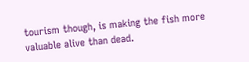tourism though, is making the fish more valuable alive than dead.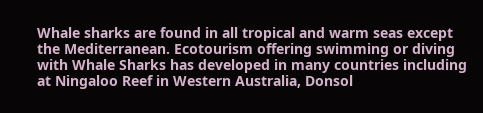Whale sharks are found in all tropical and warm seas except the Mediterranean. Ecotourism offering swimming or diving with Whale Sharks has developed in many countries including at Ningaloo Reef in Western Australia, Donsol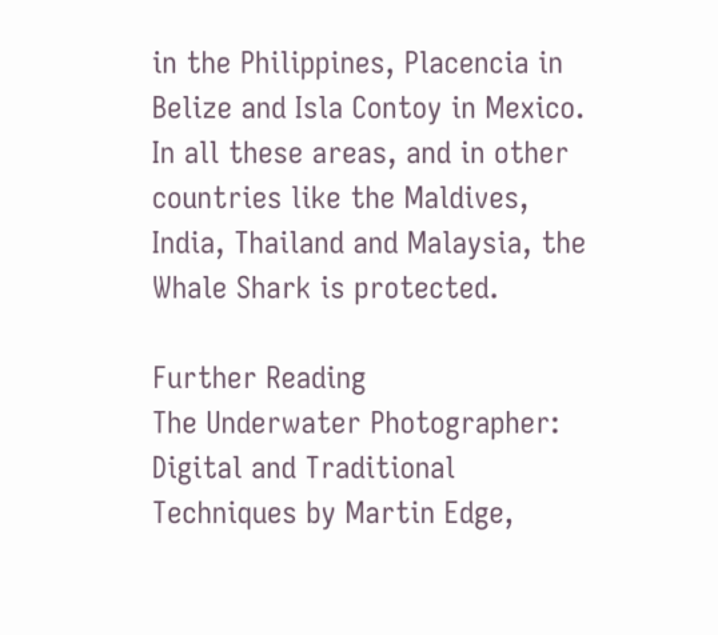in the Philippines, Placencia in Belize and Isla Contoy in Mexico. In all these areas, and in other countries like the Maldives, India, Thailand and Malaysia, the Whale Shark is protected.

Further Reading
The Underwater Photographer: Digital and Traditional Techniques by Martin Edge,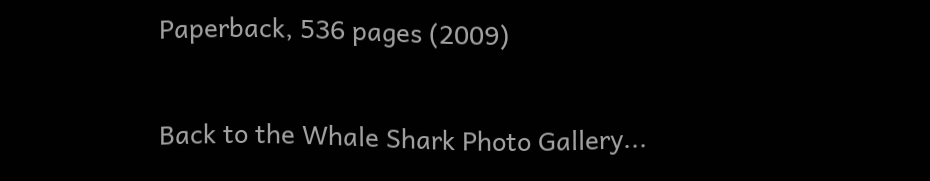Paperback, 536 pages (2009)

Back to the Whale Shark Photo Gallery...